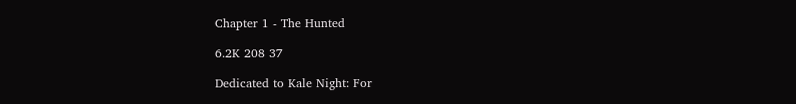Chapter 1 - The Hunted

6.2K 208 37

Dedicated to Kale Night: For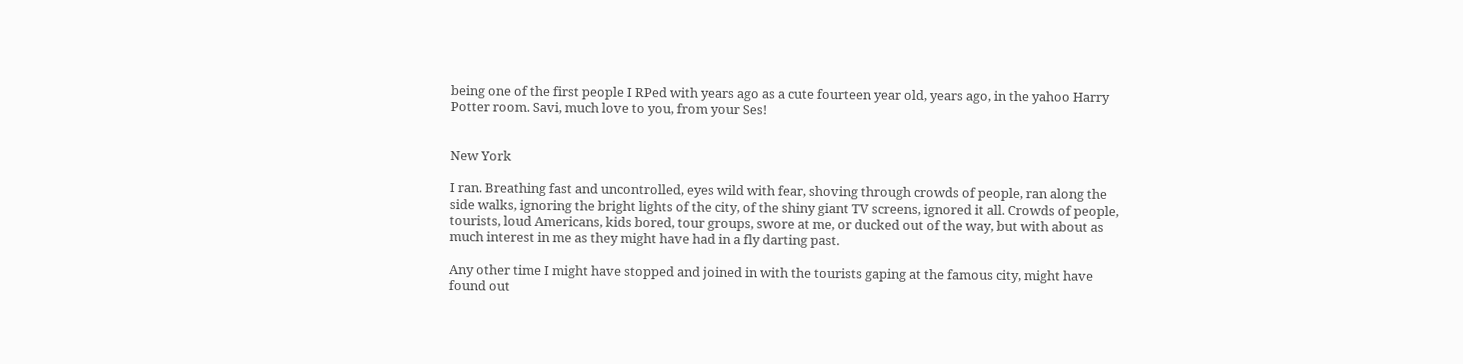being one of the first people I RPed with years ago as a cute fourteen year old, years ago, in the yahoo Harry Potter room. Savi, much love to you, from your Ses!


New York

I ran. Breathing fast and uncontrolled, eyes wild with fear, shoving through crowds of people, ran along the side walks, ignoring the bright lights of the city, of the shiny giant TV screens, ignored it all. Crowds of people, tourists, loud Americans, kids bored, tour groups, swore at me, or ducked out of the way, but with about as much interest in me as they might have had in a fly darting past.

Any other time I might have stopped and joined in with the tourists gaping at the famous city, might have found out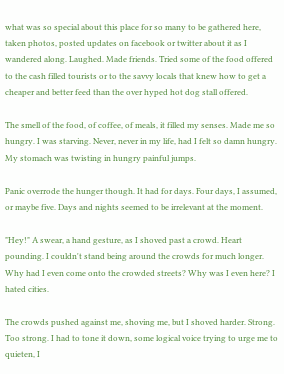what was so special about this place for so many to be gathered here, taken photos, posted updates on facebook or twitter about it as I wandered along. Laughed. Made friends. Tried some of the food offered to the cash filled tourists or to the savvy locals that knew how to get a cheaper and better feed than the over hyped hot dog stall offered.

The smell of the food, of coffee, of meals, it filled my senses. Made me so hungry. I was starving. Never, never in my life, had I felt so damn hungry. My stomach was twisting in hungry painful jumps.

Panic overrode the hunger though. It had for days. Four days, I assumed, or maybe five. Days and nights seemed to be irrelevant at the moment.

"Hey!" A swear, a hand gesture, as I shoved past a crowd. Heart pounding. I couldn't stand being around the crowds for much longer. Why had I even come onto the crowded streets? Why was I even here? I hated cities.

The crowds pushed against me, shoving me, but I shoved harder. Strong. Too strong. I had to tone it down, some logical voice trying to urge me to quieten, I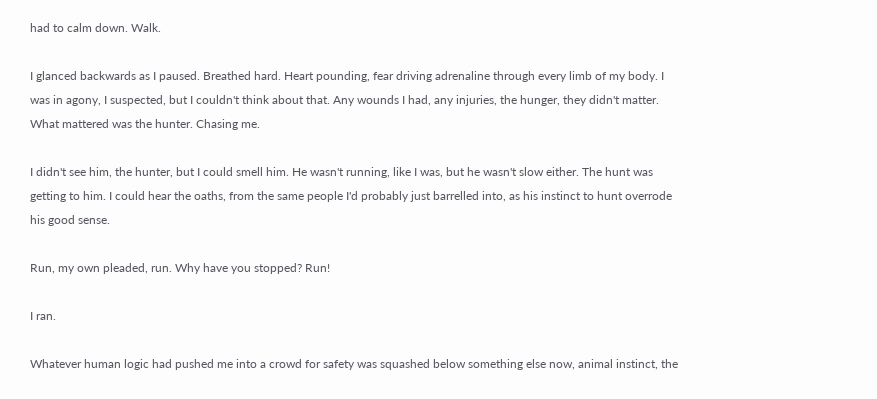had to calm down. Walk.

I glanced backwards as I paused. Breathed hard. Heart pounding, fear driving adrenaline through every limb of my body. I was in agony, I suspected, but I couldn't think about that. Any wounds I had, any injuries, the hunger, they didn't matter. What mattered was the hunter. Chasing me.

I didn't see him, the hunter, but I could smell him. He wasn't running, like I was, but he wasn't slow either. The hunt was getting to him. I could hear the oaths, from the same people I'd probably just barrelled into, as his instinct to hunt overrode his good sense.

Run, my own pleaded, run. Why have you stopped? Run!

I ran.

Whatever human logic had pushed me into a crowd for safety was squashed below something else now, animal instinct, the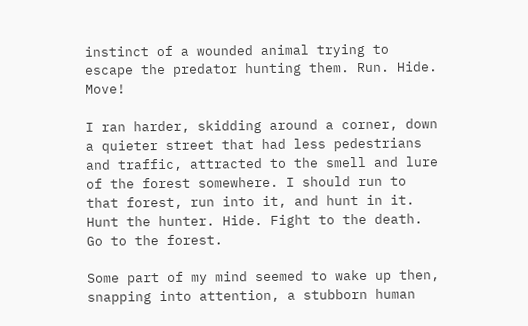instinct of a wounded animal trying to escape the predator hunting them. Run. Hide. Move!

I ran harder, skidding around a corner, down a quieter street that had less pedestrians and traffic, attracted to the smell and lure of the forest somewhere. I should run to that forest, run into it, and hunt in it. Hunt the hunter. Hide. Fight to the death. Go to the forest.

Some part of my mind seemed to wake up then, snapping into attention, a stubborn human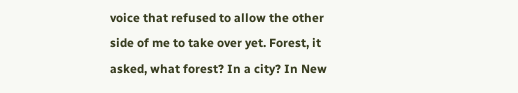voice that refused to allow the other side of me to take over yet. Forest, it asked, what forest? In a city? In New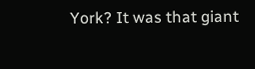York? It was that giant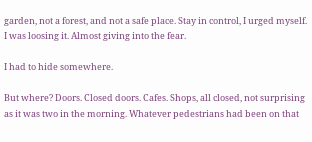garden, not a forest, and not a safe place. Stay in control, I urged myself. I was loosing it. Almost giving into the fear.

I had to hide somewhere.

But where? Doors. Closed doors. Cafes. Shops, all closed, not surprising as it was two in the morning. Whatever pedestrians had been on that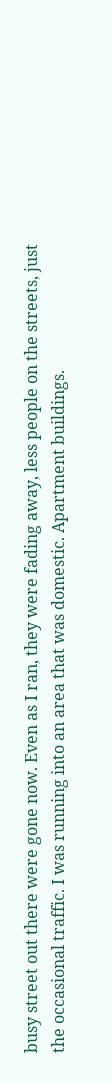busy street out there were gone now. Even as I ran, they were fading away, less people on the streets, just the occasional traffic. I was running into an area that was domestic. Apartment buildings.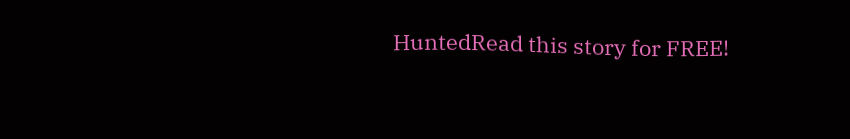HuntedRead this story for FREE!